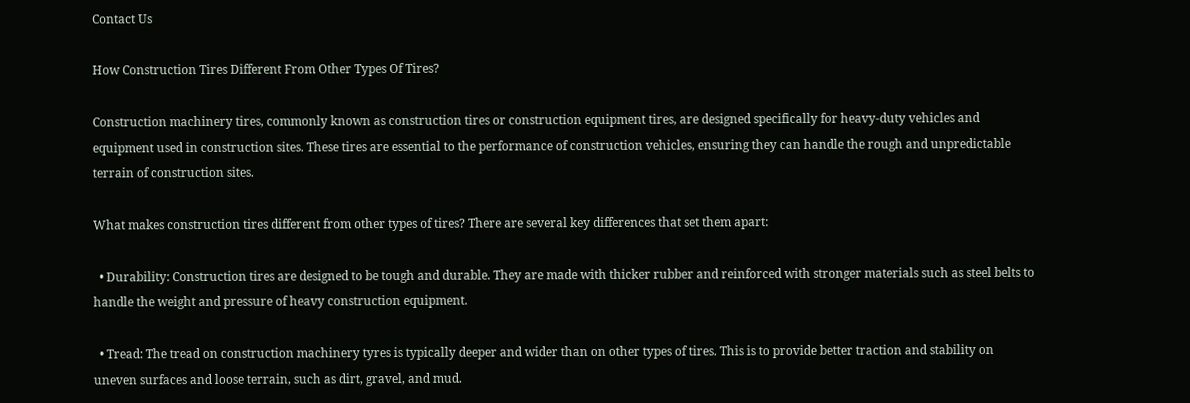Contact Us

How Construction Tires Different From Other Types Of Tires?

Construction machinery tires, commonly known as construction tires or construction equipment tires, are designed specifically for heavy-duty vehicles and equipment used in construction sites. These tires are essential to the performance of construction vehicles, ensuring they can handle the rough and unpredictable terrain of construction sites.

What makes construction tires different from other types of tires? There are several key differences that set them apart:

  • Durability: Construction tires are designed to be tough and durable. They are made with thicker rubber and reinforced with stronger materials such as steel belts to handle the weight and pressure of heavy construction equipment.

  • Tread: The tread on construction machinery tyres is typically deeper and wider than on other types of tires. This is to provide better traction and stability on uneven surfaces and loose terrain, such as dirt, gravel, and mud.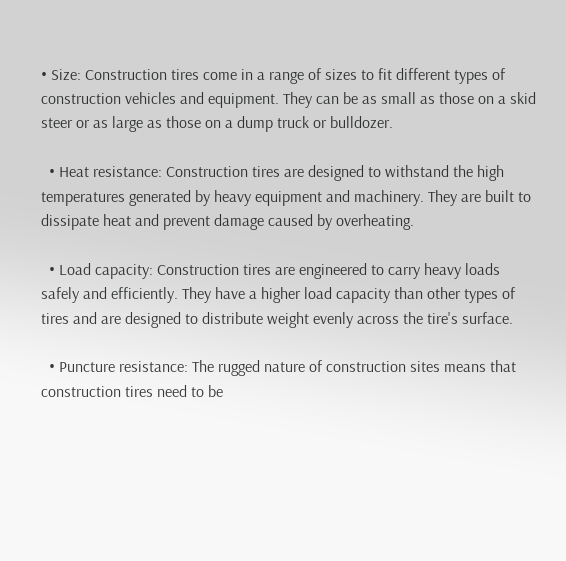• Size: Construction tires come in a range of sizes to fit different types of construction vehicles and equipment. They can be as small as those on a skid steer or as large as those on a dump truck or bulldozer.

  • Heat resistance: Construction tires are designed to withstand the high temperatures generated by heavy equipment and machinery. They are built to dissipate heat and prevent damage caused by overheating.

  • Load capacity: Construction tires are engineered to carry heavy loads safely and efficiently. They have a higher load capacity than other types of tires and are designed to distribute weight evenly across the tire's surface.

  • Puncture resistance: The rugged nature of construction sites means that construction tires need to be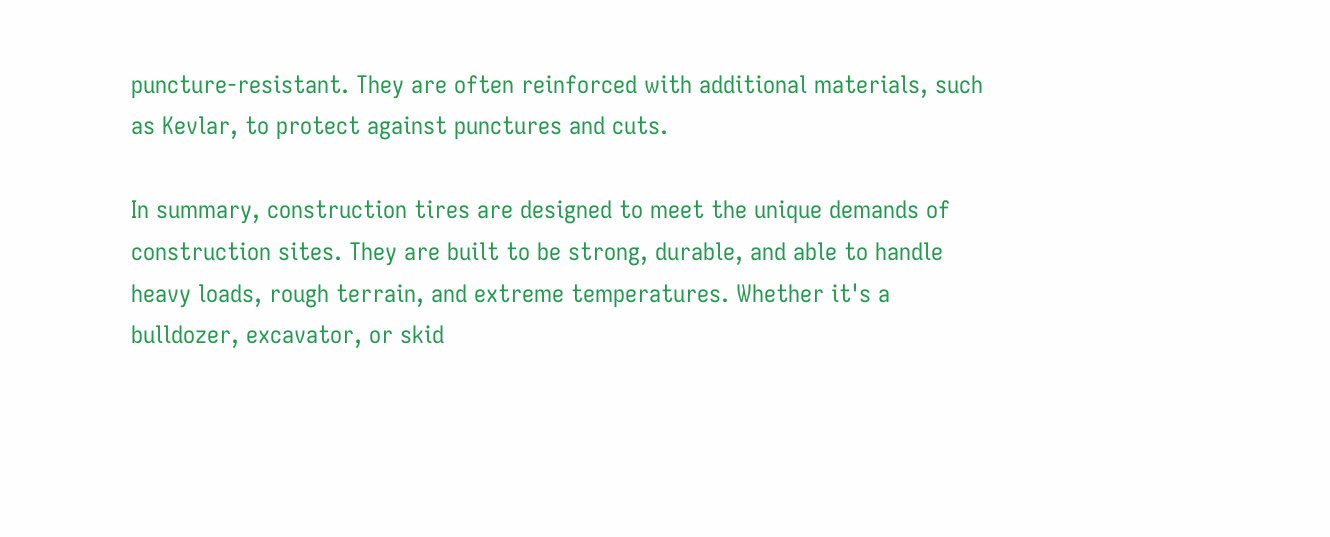puncture-resistant. They are often reinforced with additional materials, such as Kevlar, to protect against punctures and cuts.

In summary, construction tires are designed to meet the unique demands of construction sites. They are built to be strong, durable, and able to handle heavy loads, rough terrain, and extreme temperatures. Whether it's a bulldozer, excavator, or skid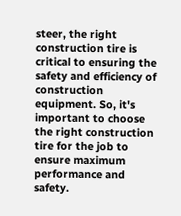steer, the right construction tire is critical to ensuring the safety and efficiency of construction equipment. So, it's important to choose the right construction tire for the job to ensure maximum performance and safety.